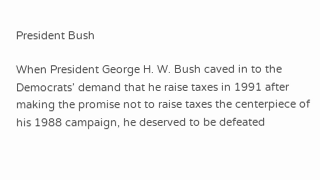President Bush

When President George H. W. Bush caved in to the Democrats’ demand that he raise taxes in 1991 after making the promise not to raise taxes the centerpiece of his 1988 campaign, he deserved to be defeated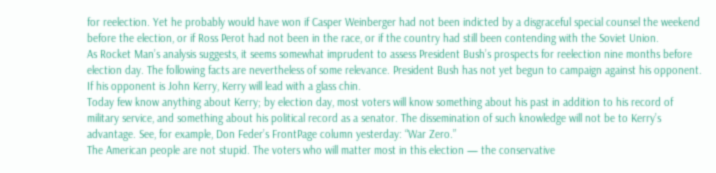for reelection. Yet he probably would have won if Casper Weinberger had not been indicted by a disgraceful special counsel the weekend before the election, or if Ross Perot had not been in the race, or if the country had still been contending with the Soviet Union.
As Rocket Man’s analysis suggests, it seems somewhat imprudent to assess President Bush’s prospects for reelection nine months before election day. The following facts are nevertheless of some relevance. President Bush has not yet begun to campaign against his opponent. If his opponent is John Kerry, Kerry will lead with a glass chin.
Today few know anything about Kerry; by election day, most voters will know something about his past in addition to his record of military service, and something about his political record as a senator. The dissemination of such knowledge will not be to Kerry’s advantage. See, for example, Don Feder’s FrontPage column yesterday: “War Zero.”
The American people are not stupid. The voters who will matter most in this election — the conservative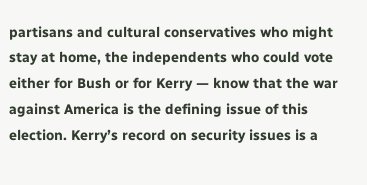partisans and cultural conservatives who might stay at home, the independents who could vote either for Bush or for Kerry — know that the war against America is the defining issue of this election. Kerry’s record on security issues is a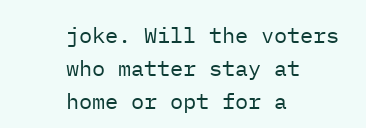joke. Will the voters who matter stay at home or opt for a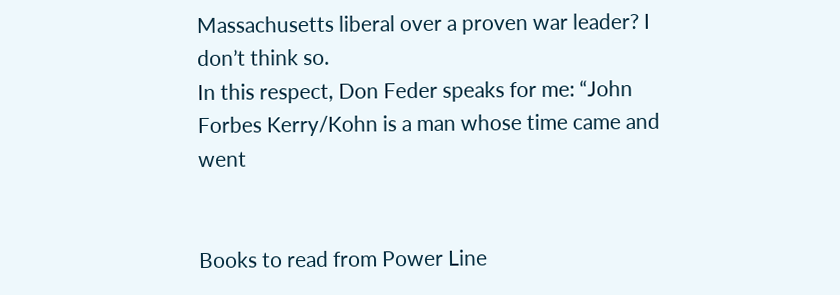Massachusetts liberal over a proven war leader? I don’t think so.
In this respect, Don Feder speaks for me: “John Forbes Kerry/Kohn is a man whose time came and went


Books to read from Power Line